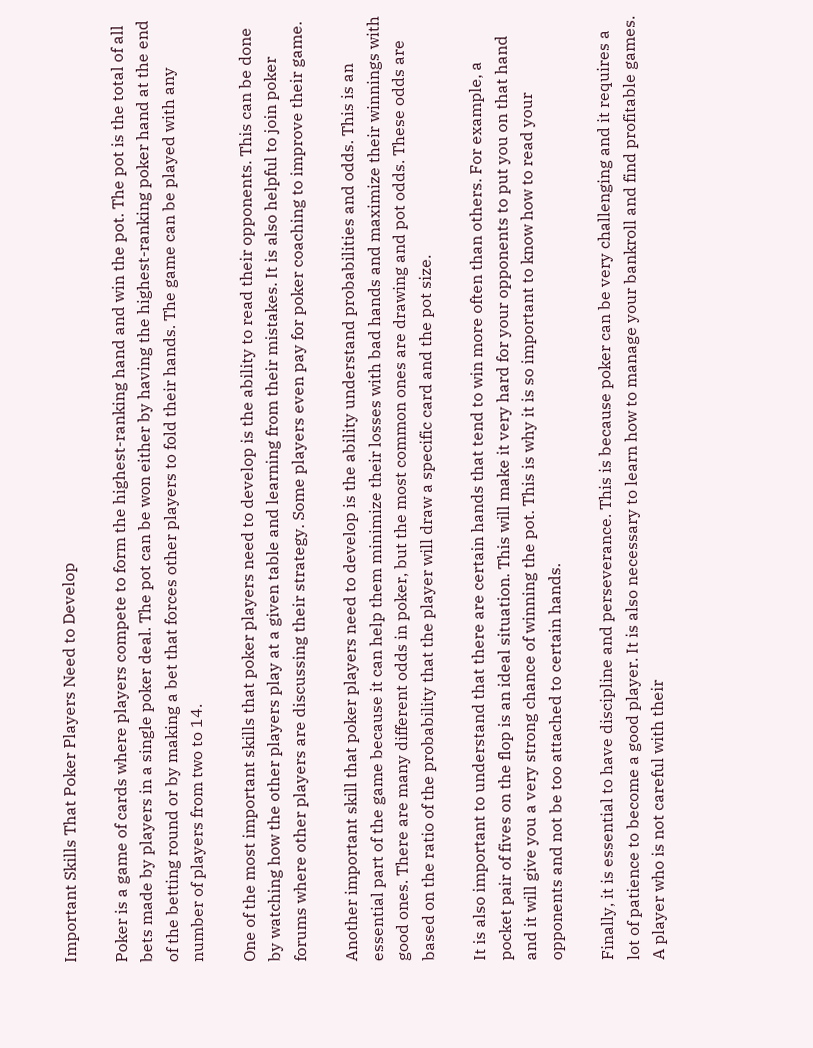Important Skills That Poker Players Need to Develop

Poker is a game of cards where players compete to form the highest-ranking hand and win the pot. The pot is the total of all bets made by players in a single poker deal. The pot can be won either by having the highest-ranking poker hand at the end of the betting round or by making a bet that forces other players to fold their hands. The game can be played with any number of players from two to 14.

One of the most important skills that poker players need to develop is the ability to read their opponents. This can be done by watching how the other players play at a given table and learning from their mistakes. It is also helpful to join poker forums where other players are discussing their strategy. Some players even pay for poker coaching to improve their game.

Another important skill that poker players need to develop is the ability understand probabilities and odds. This is an essential part of the game because it can help them minimize their losses with bad hands and maximize their winnings with good ones. There are many different odds in poker, but the most common ones are drawing and pot odds. These odds are based on the ratio of the probability that the player will draw a specific card and the pot size.

It is also important to understand that there are certain hands that tend to win more often than others. For example, a pocket pair of fives on the flop is an ideal situation. This will make it very hard for your opponents to put you on that hand and it will give you a very strong chance of winning the pot. This is why it is so important to know how to read your opponents and not be too attached to certain hands.

Finally, it is essential to have discipline and perseverance. This is because poker can be very challenging and it requires a lot of patience to become a good player. It is also necessary to learn how to manage your bankroll and find profitable games. A player who is not careful with their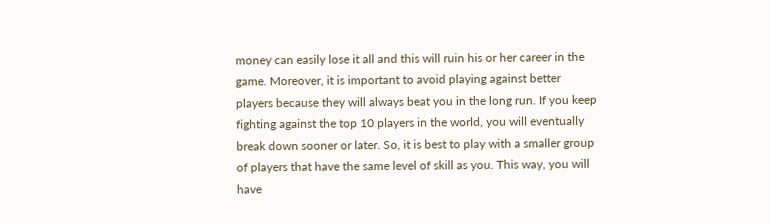money can easily lose it all and this will ruin his or her career in the game. Moreover, it is important to avoid playing against better players because they will always beat you in the long run. If you keep fighting against the top 10 players in the world, you will eventually break down sooner or later. So, it is best to play with a smaller group of players that have the same level of skill as you. This way, you will have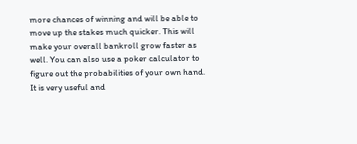more chances of winning and will be able to move up the stakes much quicker. This will make your overall bankroll grow faster as well. You can also use a poker calculator to figure out the probabilities of your own hand. It is very useful and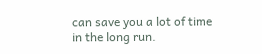can save you a lot of time in the long run.